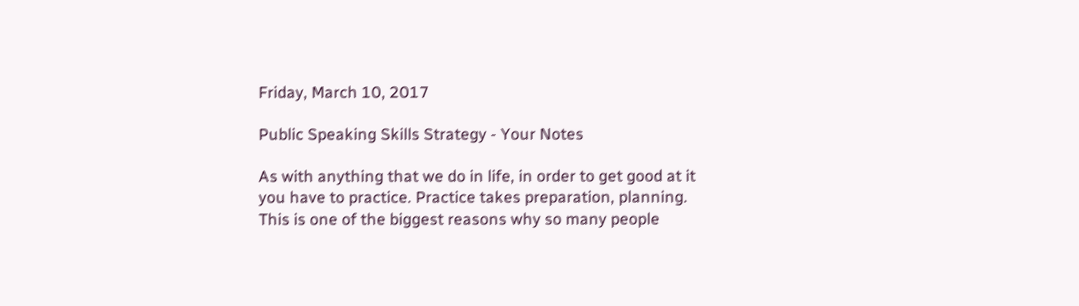Friday, March 10, 2017

Public Speaking Skills Strategy - Your Notes

As with anything that we do in life, in order to get good at it you have to practice. Practice takes preparation, planning. This is one of the biggest reasons why so many people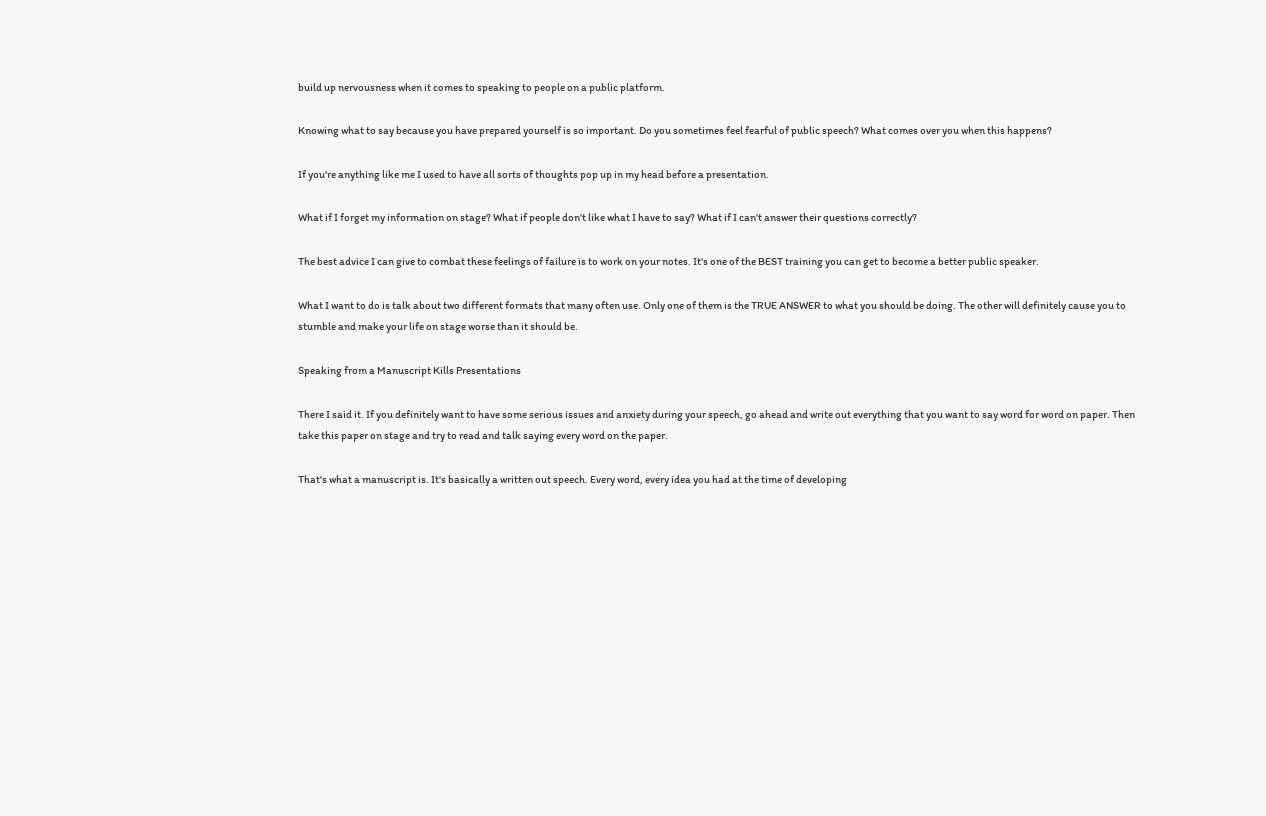build up nervousness when it comes to speaking to people on a public platform.

Knowing what to say because you have prepared yourself is so important. Do you sometimes feel fearful of public speech? What comes over you when this happens?

If you're anything like me I used to have all sorts of thoughts pop up in my head before a presentation.

What if I forget my information on stage? What if people don't like what I have to say? What if I can't answer their questions correctly?

The best advice I can give to combat these feelings of failure is to work on your notes. It's one of the BEST training you can get to become a better public speaker.

What I want to do is talk about two different formats that many often use. Only one of them is the TRUE ANSWER to what you should be doing. The other will definitely cause you to stumble and make your life on stage worse than it should be.

Speaking from a Manuscript Kills Presentations

There I said it. If you definitely want to have some serious issues and anxiety during your speech, go ahead and write out everything that you want to say word for word on paper. Then take this paper on stage and try to read and talk saying every word on the paper.

That's what a manuscript is. It's basically a written out speech. Every word, every idea you had at the time of developing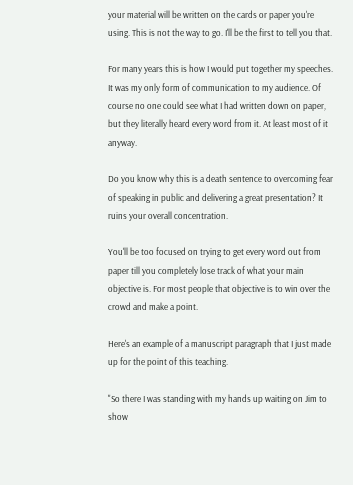your material will be written on the cards or paper you're using. This is not the way to go. I'll be the first to tell you that.

For many years this is how I would put together my speeches. It was my only form of communication to my audience. Of course no one could see what I had written down on paper, but they literally heard every word from it. At least most of it anyway.

Do you know why this is a death sentence to overcoming fear of speaking in public and delivering a great presentation? It ruins your overall concentration.

You'll be too focused on trying to get every word out from paper till you completely lose track of what your main objective is. For most people that objective is to win over the crowd and make a point.

Here's an example of a manuscript paragraph that I just made up for the point of this teaching.

"So there I was standing with my hands up waiting on Jim to show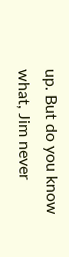up. But do you know what, Jim never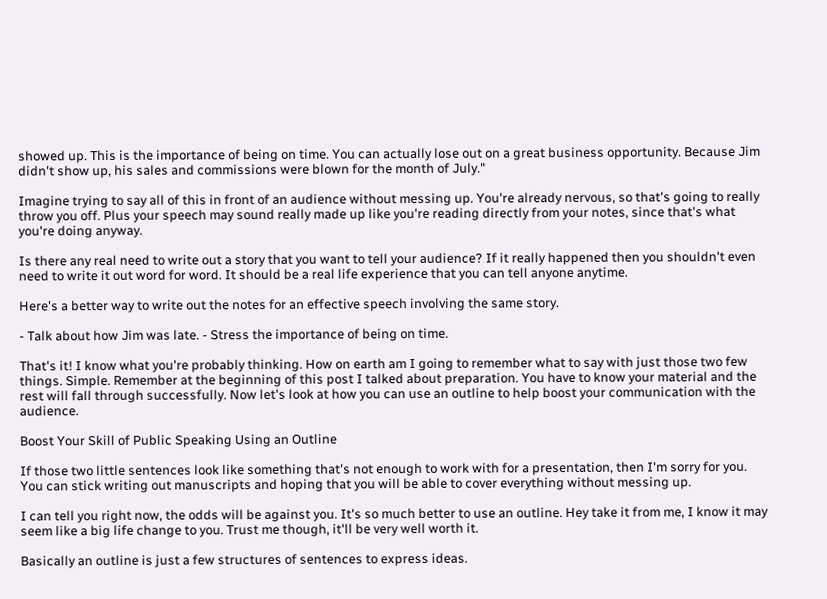showed up. This is the importance of being on time. You can actually lose out on a great business opportunity. Because Jim didn't show up, his sales and commissions were blown for the month of July."

Imagine trying to say all of this in front of an audience without messing up. You're already nervous, so that's going to really throw you off. Plus your speech may sound really made up like you're reading directly from your notes, since that's what you're doing anyway.

Is there any real need to write out a story that you want to tell your audience? If it really happened then you shouldn't even need to write it out word for word. It should be a real life experience that you can tell anyone anytime.

Here's a better way to write out the notes for an effective speech involving the same story.

- Talk about how Jim was late. - Stress the importance of being on time.

That's it! I know what you're probably thinking. How on earth am I going to remember what to say with just those two few things. Simple. Remember at the beginning of this post I talked about preparation. You have to know your material and the rest will fall through successfully. Now let's look at how you can use an outline to help boost your communication with the audience.

Boost Your Skill of Public Speaking Using an Outline

If those two little sentences look like something that's not enough to work with for a presentation, then I'm sorry for you. You can stick writing out manuscripts and hoping that you will be able to cover everything without messing up.

I can tell you right now, the odds will be against you. It's so much better to use an outline. Hey take it from me, I know it may seem like a big life change to you. Trust me though, it'll be very well worth it.

Basically an outline is just a few structures of sentences to express ideas.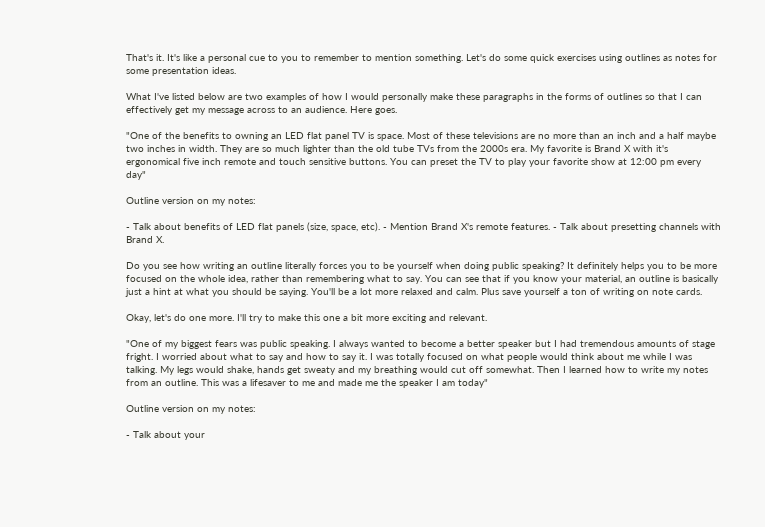That's it. It's like a personal cue to you to remember to mention something. Let's do some quick exercises using outlines as notes for some presentation ideas.

What I've listed below are two examples of how I would personally make these paragraphs in the forms of outlines so that I can effectively get my message across to an audience. Here goes.

"One of the benefits to owning an LED flat panel TV is space. Most of these televisions are no more than an inch and a half maybe two inches in width. They are so much lighter than the old tube TVs from the 2000s era. My favorite is Brand X with it's ergonomical five inch remote and touch sensitive buttons. You can preset the TV to play your favorite show at 12:00 pm every day"

Outline version on my notes:

- Talk about benefits of LED flat panels (size, space, etc). - Mention Brand X's remote features. - Talk about presetting channels with Brand X.

Do you see how writing an outline literally forces you to be yourself when doing public speaking? It definitely helps you to be more focused on the whole idea, rather than remembering what to say. You can see that if you know your material, an outline is basically just a hint at what you should be saying. You'll be a lot more relaxed and calm. Plus save yourself a ton of writing on note cards.

Okay, let's do one more. I'll try to make this one a bit more exciting and relevant.

"One of my biggest fears was public speaking. I always wanted to become a better speaker but I had tremendous amounts of stage fright. I worried about what to say and how to say it. I was totally focused on what people would think about me while I was talking. My legs would shake, hands get sweaty and my breathing would cut off somewhat. Then I learned how to write my notes from an outline. This was a lifesaver to me and made me the speaker I am today"

Outline version on my notes:

- Talk about your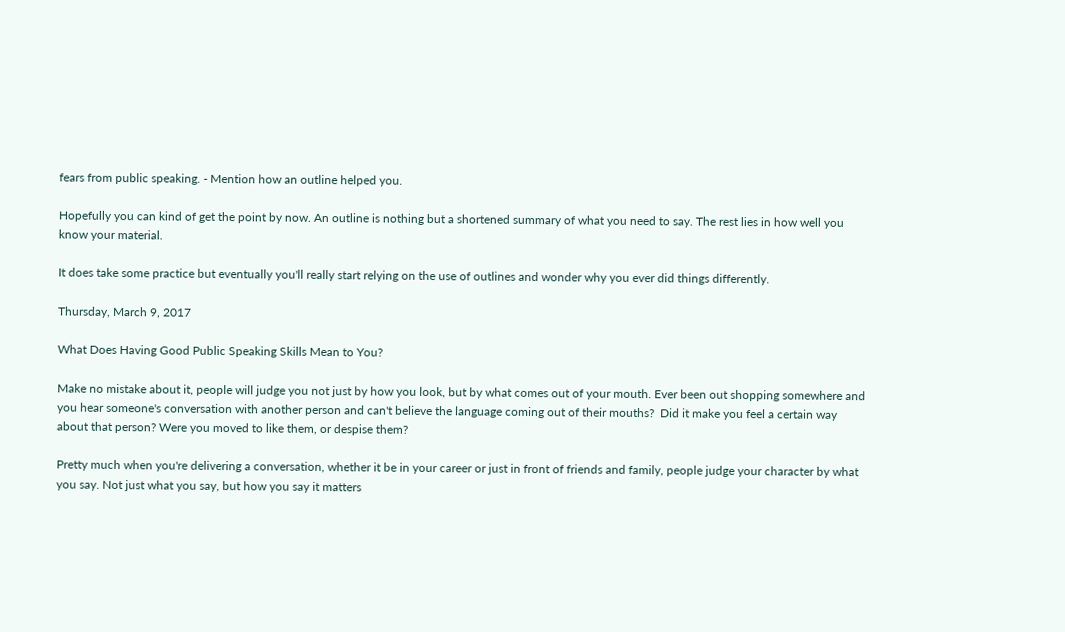fears from public speaking. - Mention how an outline helped you.

Hopefully you can kind of get the point by now. An outline is nothing but a shortened summary of what you need to say. The rest lies in how well you know your material.

It does take some practice but eventually you'll really start relying on the use of outlines and wonder why you ever did things differently.

Thursday, March 9, 2017

What Does Having Good Public Speaking Skills Mean to You?

Make no mistake about it, people will judge you not just by how you look, but by what comes out of your mouth. Ever been out shopping somewhere and you hear someone's conversation with another person and can't believe the language coming out of their mouths?  Did it make you feel a certain way about that person? Were you moved to like them, or despise them?

Pretty much when you're delivering a conversation, whether it be in your career or just in front of friends and family, people judge your character by what you say. Not just what you say, but how you say it matters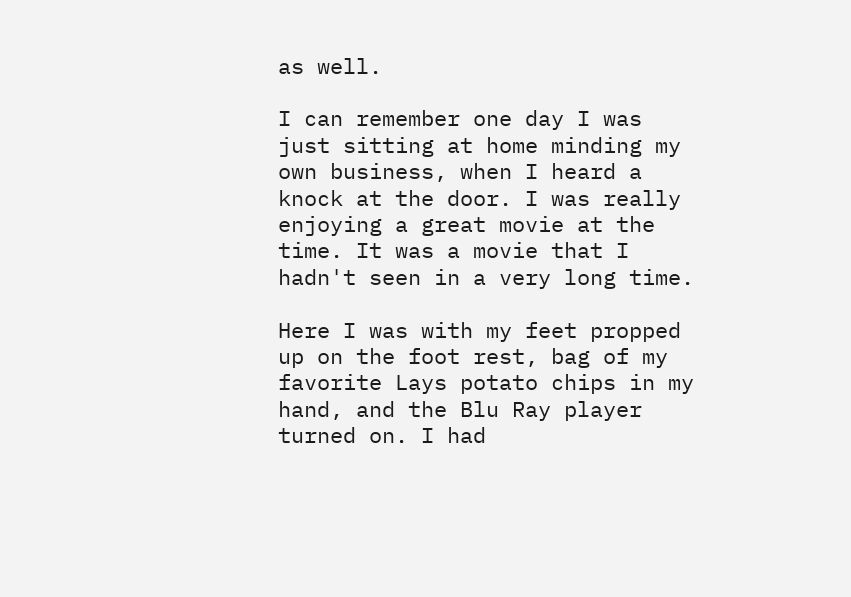as well.

I can remember one day I was just sitting at home minding my own business, when I heard a knock at the door. I was really enjoying a great movie at the time. It was a movie that I hadn't seen in a very long time.

Here I was with my feet propped up on the foot rest, bag of my favorite Lays potato chips in my hand, and the Blu Ray player turned on. I had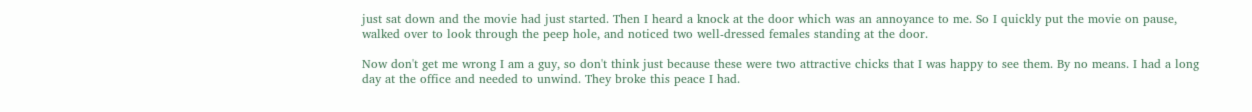just sat down and the movie had just started. Then I heard a knock at the door which was an annoyance to me. So I quickly put the movie on pause, walked over to look through the peep hole, and noticed two well-dressed females standing at the door.

Now don't get me wrong I am a guy, so don't think just because these were two attractive chicks that I was happy to see them. By no means. I had a long day at the office and needed to unwind. They broke this peace I had.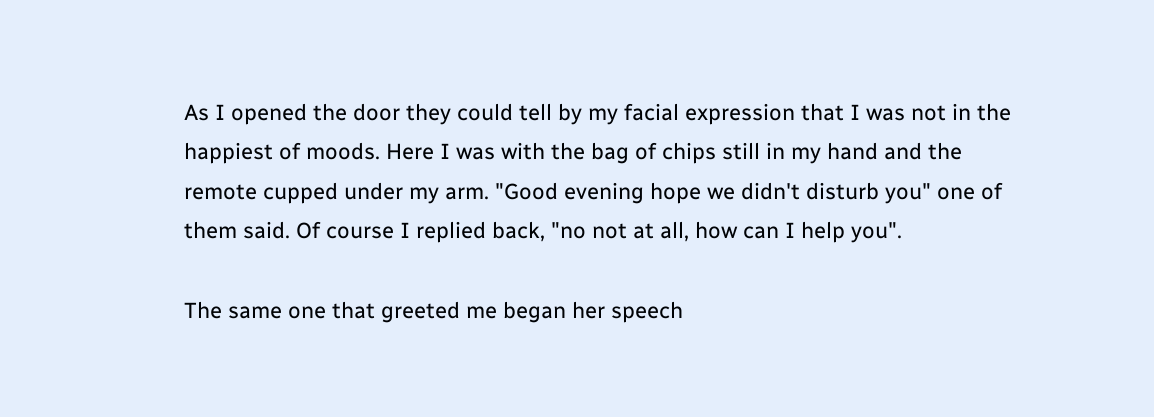As I opened the door they could tell by my facial expression that I was not in the happiest of moods. Here I was with the bag of chips still in my hand and the remote cupped under my arm. "Good evening hope we didn't disturb you" one of them said. Of course I replied back, "no not at all, how can I help you".

The same one that greeted me began her speech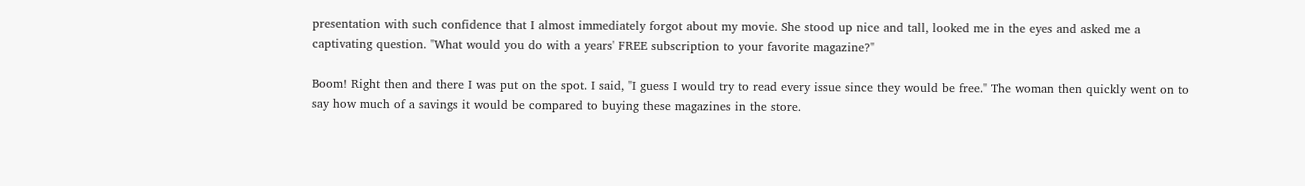presentation with such confidence that I almost immediately forgot about my movie. She stood up nice and tall, looked me in the eyes and asked me a captivating question. "What would you do with a years' FREE subscription to your favorite magazine?"

Boom! Right then and there I was put on the spot. I said, "I guess I would try to read every issue since they would be free." The woman then quickly went on to say how much of a savings it would be compared to buying these magazines in the store.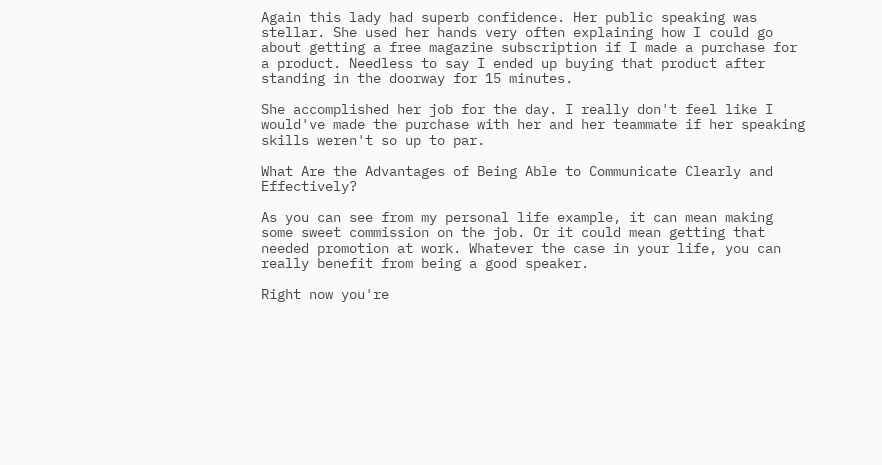Again this lady had superb confidence. Her public speaking was stellar. She used her hands very often explaining how I could go about getting a free magazine subscription if I made a purchase for a product. Needless to say I ended up buying that product after standing in the doorway for 15 minutes.

She accomplished her job for the day. I really don't feel like I would've made the purchase with her and her teammate if her speaking skills weren't so up to par.

What Are the Advantages of Being Able to Communicate Clearly and Effectively?

As you can see from my personal life example, it can mean making some sweet commission on the job. Or it could mean getting that needed promotion at work. Whatever the case in your life, you can really benefit from being a good speaker.

Right now you're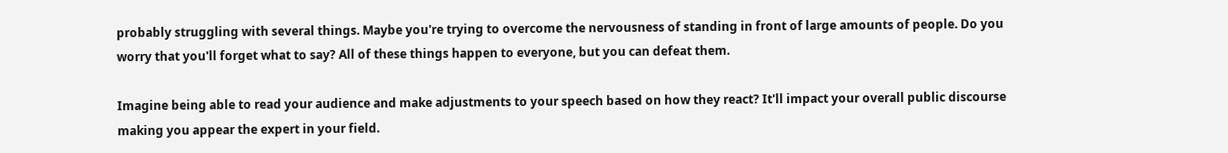probably struggling with several things. Maybe you're trying to overcome the nervousness of standing in front of large amounts of people. Do you worry that you'll forget what to say? All of these things happen to everyone, but you can defeat them.

Imagine being able to read your audience and make adjustments to your speech based on how they react? It'll impact your overall public discourse making you appear the expert in your field.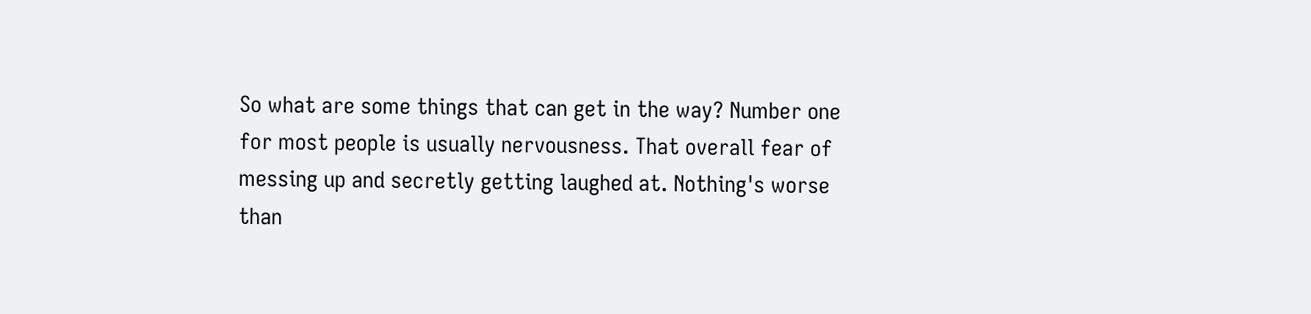So what are some things that can get in the way? Number one for most people is usually nervousness. That overall fear of messing up and secretly getting laughed at. Nothing's worse than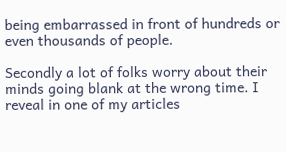being embarrassed in front of hundreds or even thousands of people.

Secondly a lot of folks worry about their minds going blank at the wrong time. I reveal in one of my articles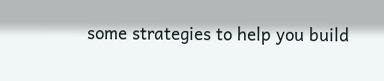some strategies to help you build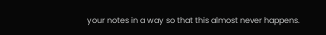your notes in a way so that this almost never happens.